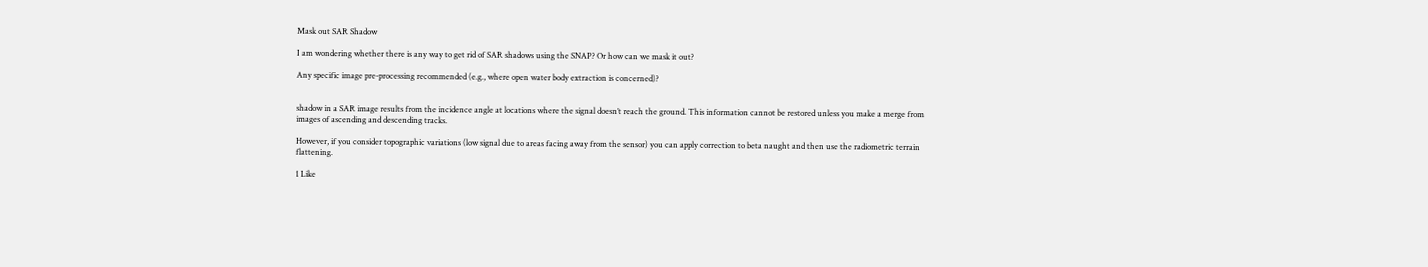Mask out SAR Shadow

I am wondering whether there is any way to get rid of SAR shadows using the SNAP? Or how can we mask it out?

Any specific image pre-processing recommended (e.g., where open water body extraction is concerned)?


shadow in a SAR image results from the incidence angle at locations where the signal doesn’t reach the ground. This information cannot be restored unless you make a merge from images of ascending and descending tracks.

However, if you consider topographic variations (low signal due to areas facing away from the sensor) you can apply correction to beta naught and then use the radiometric terrain flattening.

1 Like